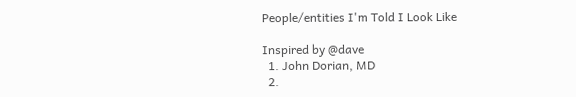People/entities I'm Told I Look Like

Inspired by @dave
  1. John Dorian, MD
  2.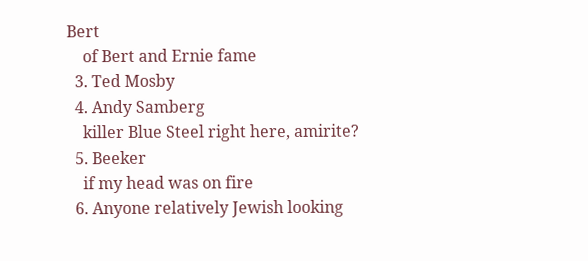Bert
    of Bert and Ernie fame
  3. Ted Mosby
  4. Andy Samberg
    killer Blue Steel right here, amirite?
  5. Beeker
    if my head was on fire
  6. Anyone relatively Jewish looking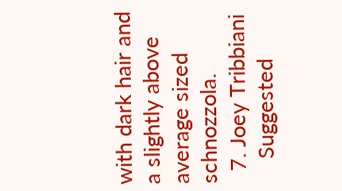with dark hair and a slightly above average sized schnozzola.
  7. Joey Tribbiani
    Suggested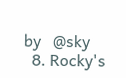by   @sky
  8. Rocky's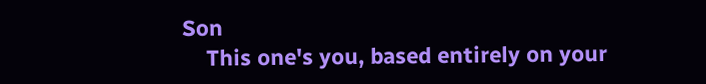Son
    This one's you, based entirely on your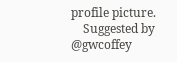profile picture.
    Suggested by   @gwcoffey